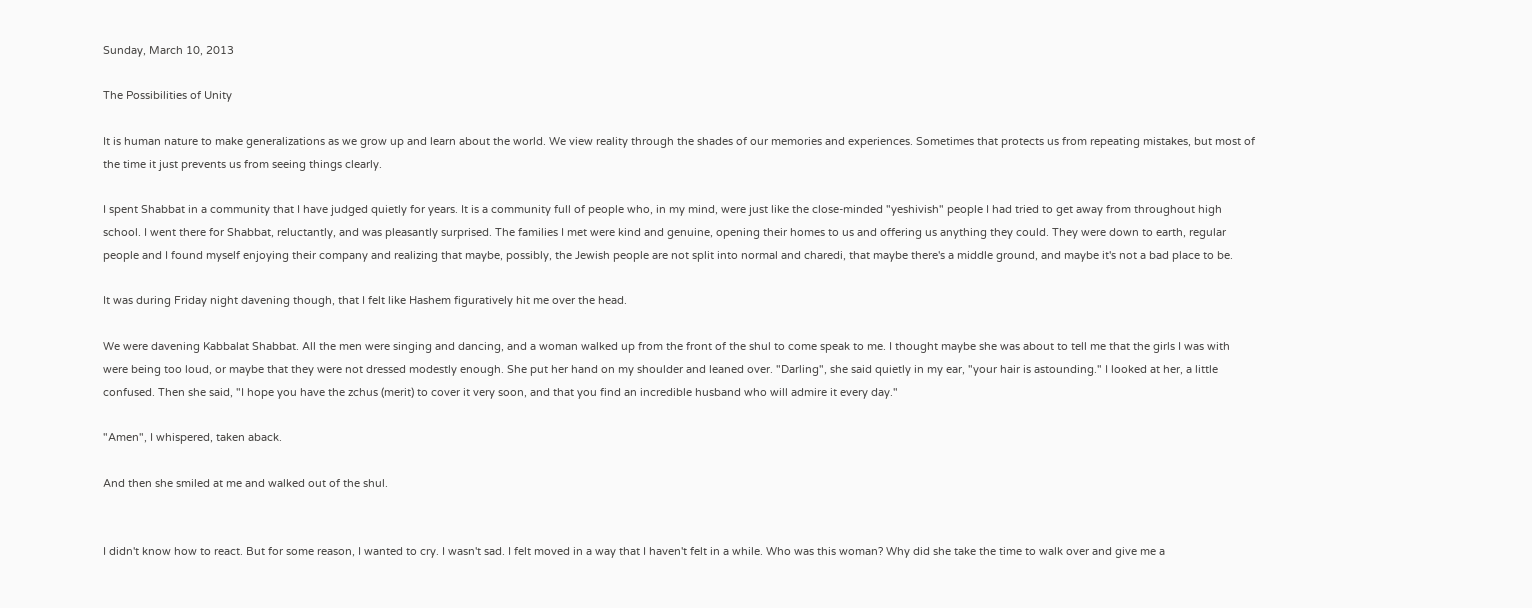Sunday, March 10, 2013

The Possibilities of Unity

It is human nature to make generalizations as we grow up and learn about the world. We view reality through the shades of our memories and experiences. Sometimes that protects us from repeating mistakes, but most of the time it just prevents us from seeing things clearly.

I spent Shabbat in a community that I have judged quietly for years. It is a community full of people who, in my mind, were just like the close-minded "yeshivish" people I had tried to get away from throughout high school. I went there for Shabbat, reluctantly, and was pleasantly surprised. The families I met were kind and genuine, opening their homes to us and offering us anything they could. They were down to earth, regular people and I found myself enjoying their company and realizing that maybe, possibly, the Jewish people are not split into normal and charedi, that maybe there's a middle ground, and maybe it's not a bad place to be.

It was during Friday night davening though, that I felt like Hashem figuratively hit me over the head.

We were davening Kabbalat Shabbat. All the men were singing and dancing, and a woman walked up from the front of the shul to come speak to me. I thought maybe she was about to tell me that the girls I was with were being too loud, or maybe that they were not dressed modestly enough. She put her hand on my shoulder and leaned over. "Darling", she said quietly in my ear, "your hair is astounding." I looked at her, a little confused. Then she said, "I hope you have the zchus (merit) to cover it very soon, and that you find an incredible husband who will admire it every day."

"Amen", I whispered, taken aback.

And then she smiled at me and walked out of the shul.


I didn't know how to react. But for some reason, I wanted to cry. I wasn't sad. I felt moved in a way that I haven't felt in a while. Who was this woman? Why did she take the time to walk over and give me a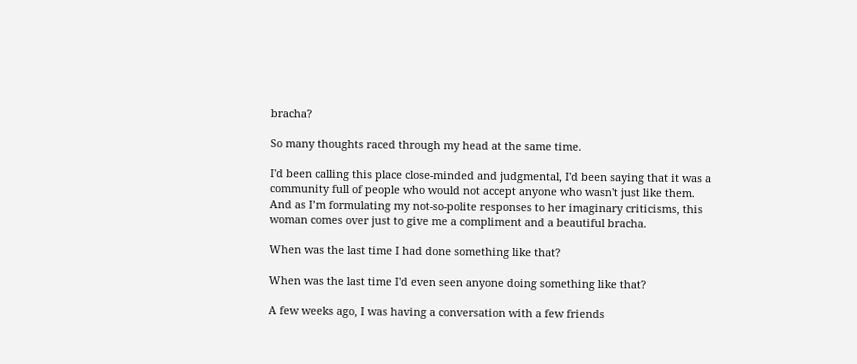bracha?

So many thoughts raced through my head at the same time.

I'd been calling this place close-minded and judgmental, I'd been saying that it was a community full of people who would not accept anyone who wasn't just like them. And as I’m formulating my not-so-polite responses to her imaginary criticisms, this woman comes over just to give me a compliment and a beautiful bracha.

When was the last time I had done something like that?

When was the last time I'd even seen anyone doing something like that?

A few weeks ago, I was having a conversation with a few friends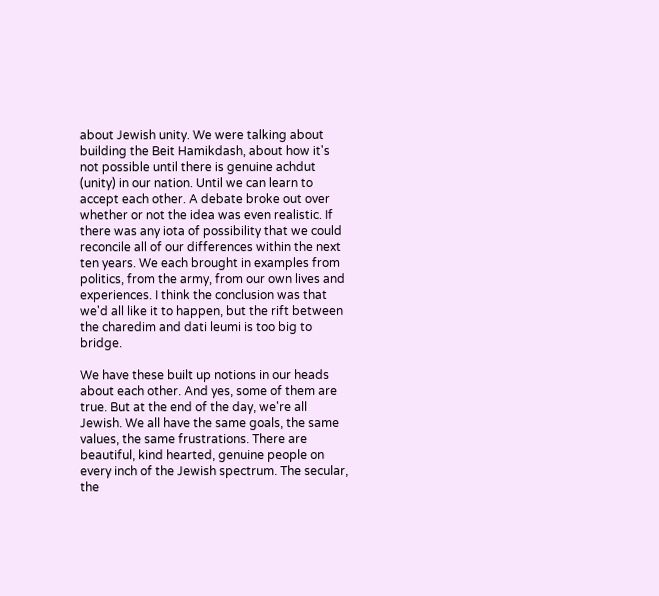about Jewish unity. We were talking about building the Beit Hamikdash, about how it's not possible until there is genuine achdut (unity) in our nation. Until we can learn to accept each other. A debate broke out over whether or not the idea was even realistic. If there was any iota of possibility that we could reconcile all of our differences within the next ten years. We each brought in examples from politics, from the army, from our own lives and experiences. I think the conclusion was that we'd all like it to happen, but the rift between the charedim and dati leumi is too big to bridge.

We have these built up notions in our heads about each other. And yes, some of them are true. But at the end of the day, we're all Jewish. We all have the same goals, the same values, the same frustrations. There are beautiful, kind hearted, genuine people on every inch of the Jewish spectrum. The secular, the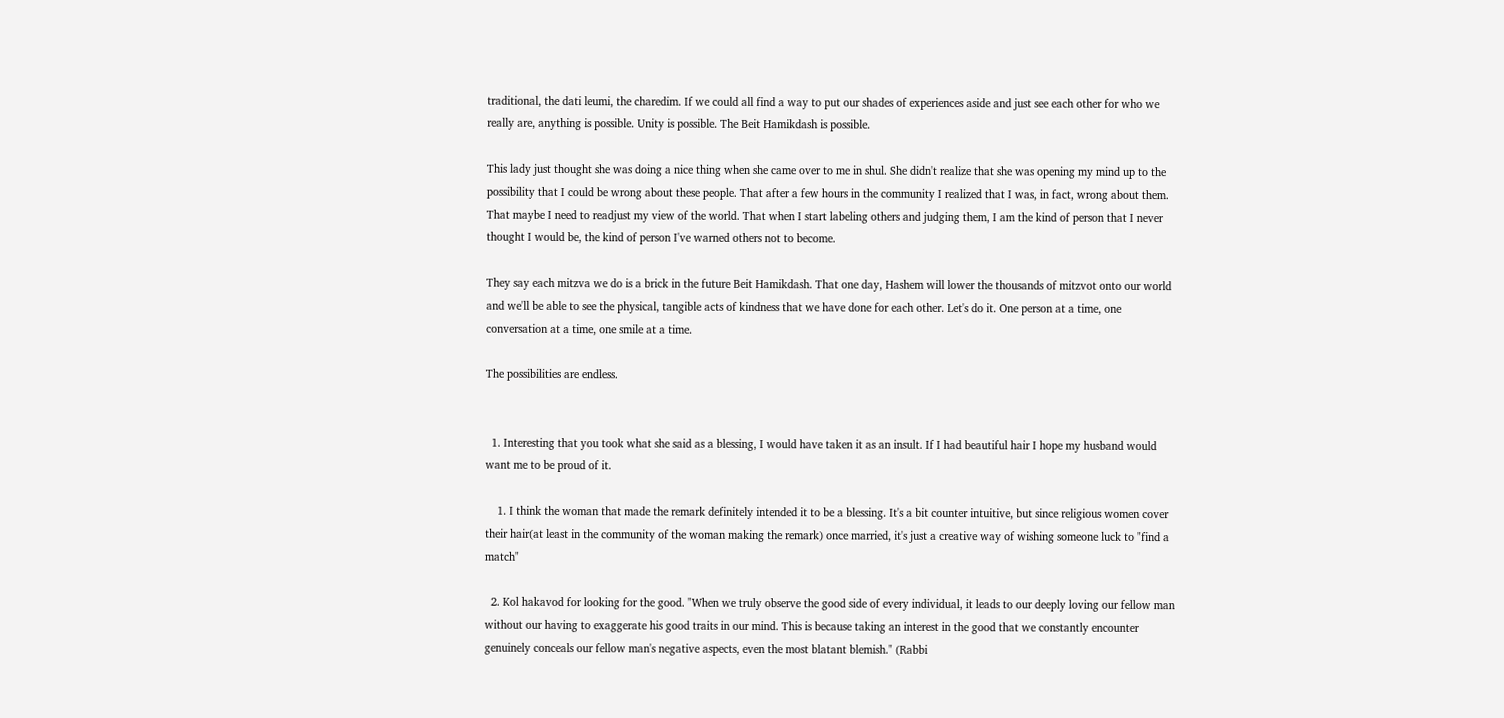traditional, the dati leumi, the charedim. If we could all find a way to put our shades of experiences aside and just see each other for who we really are, anything is possible. Unity is possible. The Beit Hamikdash is possible.

This lady just thought she was doing a nice thing when she came over to me in shul. She didn't realize that she was opening my mind up to the possibility that I could be wrong about these people. That after a few hours in the community I realized that I was, in fact, wrong about them. That maybe I need to readjust my view of the world. That when I start labeling others and judging them, I am the kind of person that I never thought I would be, the kind of person I've warned others not to become.

They say each mitzva we do is a brick in the future Beit Hamikdash. That one day, Hashem will lower the thousands of mitzvot onto our world and we'll be able to see the physical, tangible acts of kindness that we have done for each other. Let's do it. One person at a time, one conversation at a time, one smile at a time.

The possibilities are endless.


  1. Interesting that you took what she said as a blessing, I would have taken it as an insult. If I had beautiful hair I hope my husband would want me to be proud of it.

    1. I think the woman that made the remark definitely intended it to be a blessing. It's a bit counter intuitive, but since religious women cover their hair(at least in the community of the woman making the remark) once married, it's just a creative way of wishing someone luck to "find a match"

  2. Kol hakavod for looking for the good. "When we truly observe the good side of every individual, it leads to our deeply loving our fellow man without our having to exaggerate his good traits in our mind. This is because taking an interest in the good that we constantly encounter genuinely conceals our fellow man's negative aspects, even the most blatant blemish." (Rabbi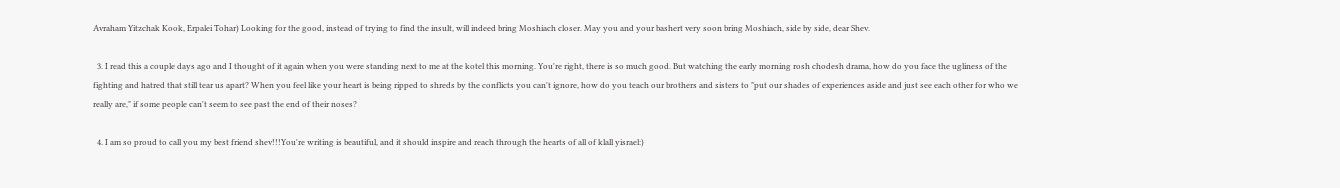Avraham Yitzchak Kook, Erpalei Tohar) Looking for the good, instead of trying to find the insult, will indeed bring Moshiach closer. May you and your bashert very soon bring Moshiach, side by side, dear Shev.

  3. I read this a couple days ago and I thought of it again when you were standing next to me at the kotel this morning. You're right, there is so much good. But watching the early morning rosh chodesh drama, how do you face the ugliness of the fighting and hatred that still tear us apart? When you feel like your heart is being ripped to shreds by the conflicts you can't ignore, how do you teach our brothers and sisters to "put our shades of experiences aside and just see each other for who we really are," if some people can't seem to see past the end of their noses?

  4. I am so proud to call you my best friend shev!!!You're writing is beautiful, and it should inspire and reach through the hearts of all of klall yisrael:)